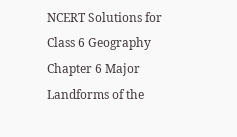NCERT Solutions for Class 6 Geography Chapter 6 Major Landforms of the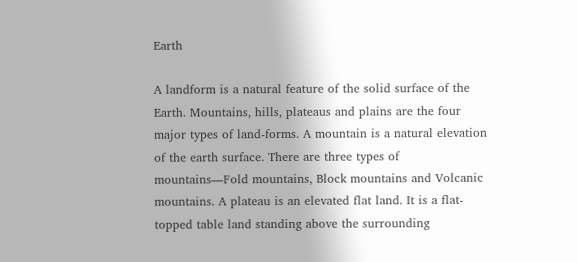Earth

A landform is a natural feature of the solid surface of the Earth. Mountains, hills, plateaus and plains are the four major types of land-forms. A mountain is a natural elevation of the earth surface. There are three types of mountains—Fold mountains, Block mountains and Volcanic mountains. A plateau is an elevated flat land. It is a flat-topped table land standing above the surrounding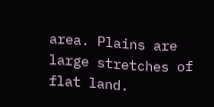area. Plains are large stretches of flat land.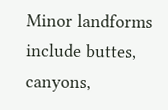Minor landforms include buttes, canyons,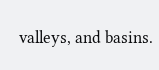valleys, and basins.